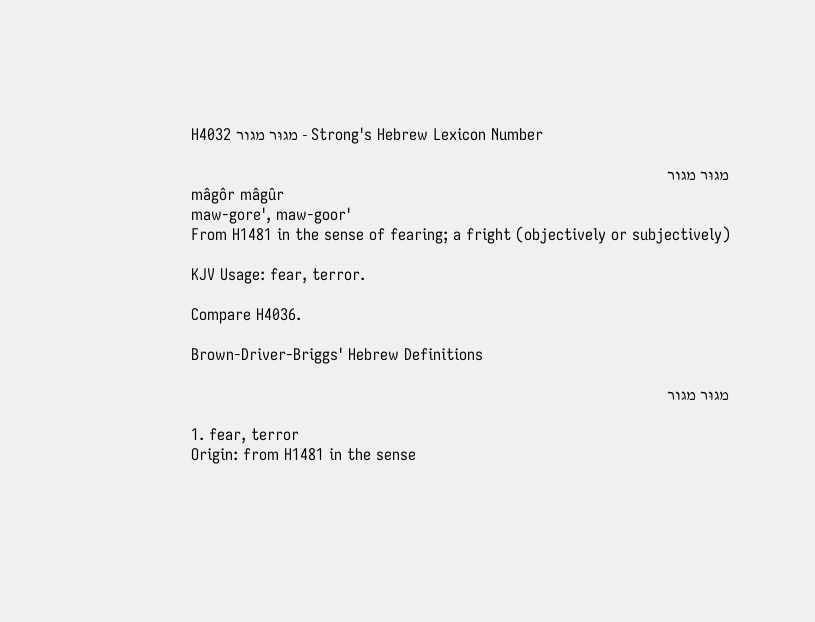H4032 מגוּר מגור - Strong's Hebrew Lexicon Number

מגוּר מגור
mâgôr mâgûr
maw-gore', maw-goor'
From H1481 in the sense of fearing; a fright (objectively or subjectively)

KJV Usage: fear, terror.

Compare H4036.

Brown-Driver-Briggs' Hebrew Definitions

מגוּר מגור

1. fear, terror
Origin: from H1481 in the sense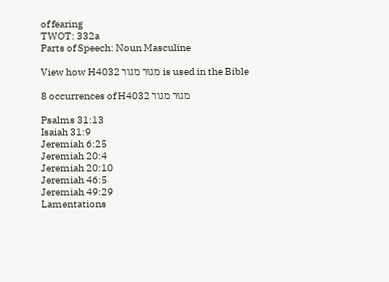of fearing
TWOT: 332a
Parts of Speech: Noun Masculine

View how H4032 מגוּר מגור is used in the Bible

8 occurrences of H4032 מגוּר מגור

Psalms 31:13
Isaiah 31:9
Jeremiah 6:25
Jeremiah 20:4
Jeremiah 20:10
Jeremiah 46:5
Jeremiah 49:29
Lamentations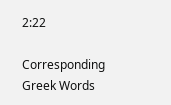2:22

Corresponding Greek Words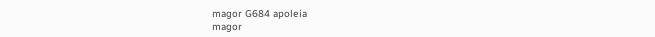magor G684 apoleia
magor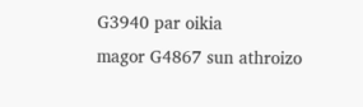G3940 par oikia
magor G4867 sun athroizo